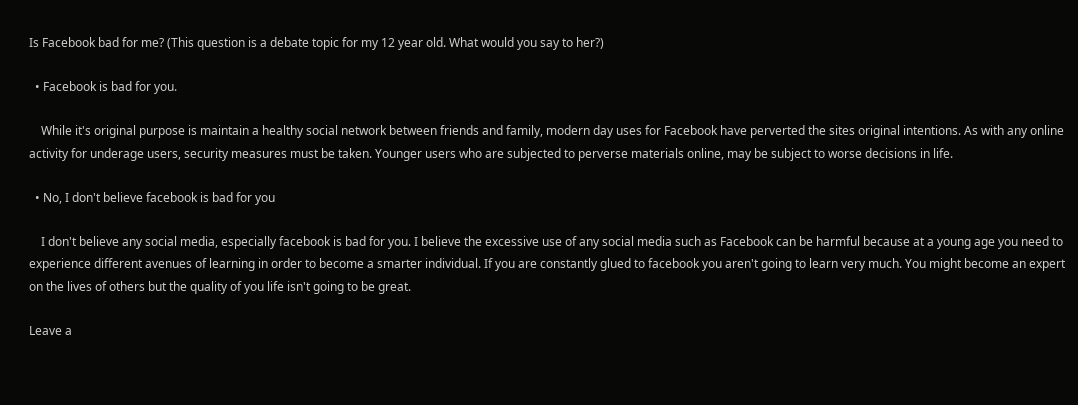Is Facebook bad for me? (This question is a debate topic for my 12 year old. What would you say to her?)

  • Facebook is bad for you.

    While it's original purpose is maintain a healthy social network between friends and family, modern day uses for Facebook have perverted the sites original intentions. As with any online activity for underage users, security measures must be taken. Younger users who are subjected to perverse materials online, may be subject to worse decisions in life.

  • No, I don't believe facebook is bad for you

    I don't believe any social media, especially facebook is bad for you. I believe the excessive use of any social media such as Facebook can be harmful because at a young age you need to experience different avenues of learning in order to become a smarter individual. If you are constantly glued to facebook you aren't going to learn very much. You might become an expert on the lives of others but the quality of you life isn't going to be great.

Leave a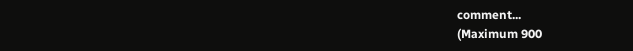comment...
(Maximum 900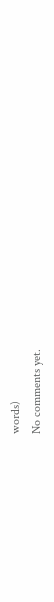words)
No comments yet.